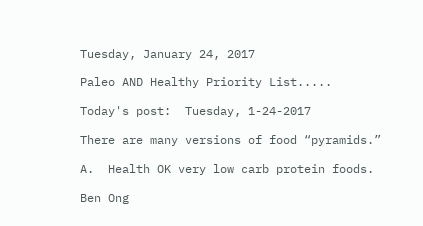Tuesday, January 24, 2017

Paleo AND Healthy Priority List.....

Today's post:  Tuesday, 1-24-2017

There are many versions of food “pyramids.”

A.  Health OK very low carb protein foods.

Ben Ong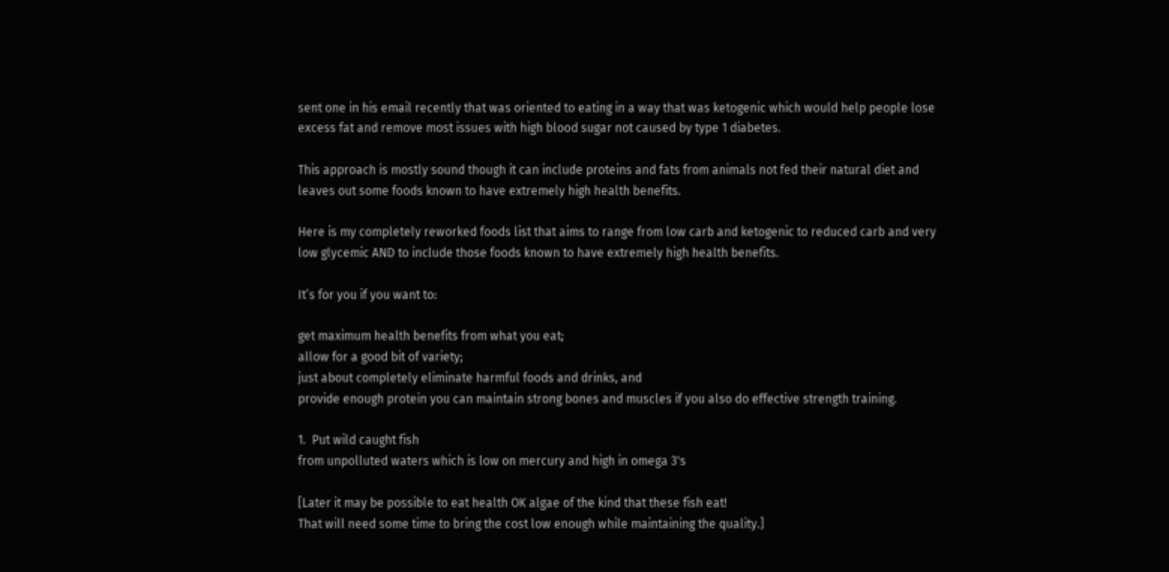sent one in his email recently that was oriented to eating in a way that was ketogenic which would help people lose excess fat and remove most issues with high blood sugar not caused by type 1 diabetes.

This approach is mostly sound though it can include proteins and fats from animals not fed their natural diet and leaves out some foods known to have extremely high health benefits.

Here is my completely reworked foods list that aims to range from low carb and ketogenic to reduced carb and very low glycemic AND to include those foods known to have extremely high health benefits.

It’s for you if you want to:

get maximum health benefits from what you eat;
allow for a good bit of variety;
just about completely eliminate harmful foods and drinks, and
provide enough protein you can maintain strong bones and muscles if you also do effective strength training.

1.  Put wild caught fish
from unpolluted waters which is low on mercury and high in omega 3's

[Later it may be possible to eat health OK algae of the kind that these fish eat!
That will need some time to bring the cost low enough while maintaining the quality.]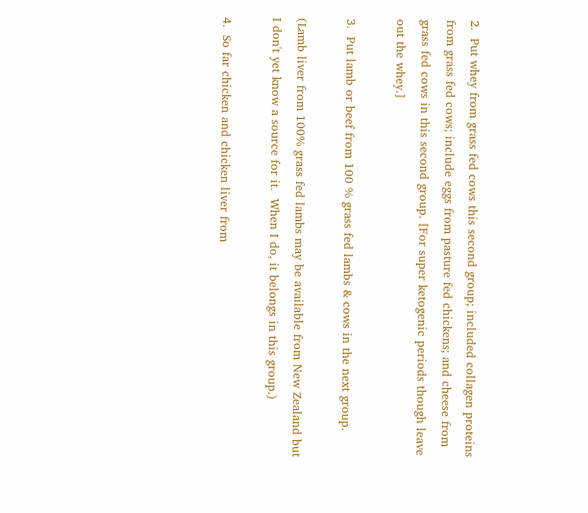2.  Put whey from grass fed cows this second group; included collagen proteins from grass fed cows; include eggs from pasture fed chickens; and cheese from grass fed cows in this second group. [For super ketogenic periods though leave out the whey.]

3.  Put lamb or beef from 100 % grass fed lambs & cows in the next group.

(Lamb liver from 100% grass fed lambs may be available from New Zealand but I don't yet know a source for it.  When I do, it belongs in this group.)

4.  So far chicken and chicken liver from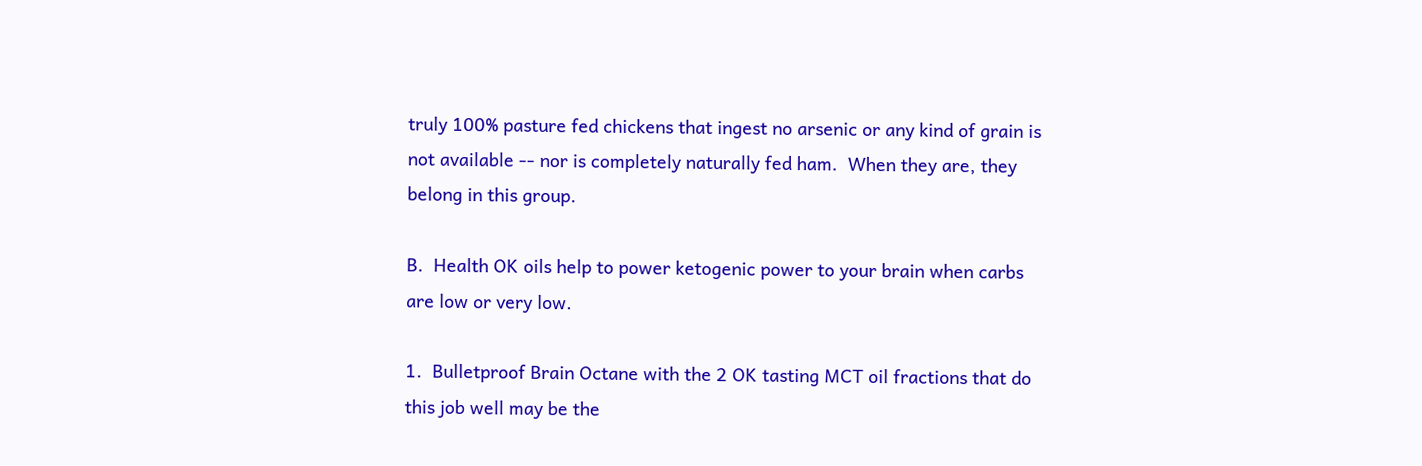truly 100% pasture fed chickens that ingest no arsenic or any kind of grain is not available -- nor is completely naturally fed ham.  When they are, they belong in this group.

B.  Health OK oils help to power ketogenic power to your brain when carbs are low or very low.

1.  Bulletproof Brain Octane with the 2 OK tasting MCT oil fractions that do this job well may be the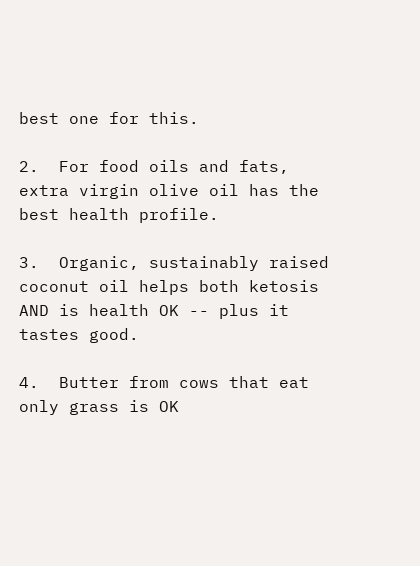best one for this.

2.  For food oils and fats, extra virgin olive oil has the best health profile.

3.  Organic, sustainably raised coconut oil helps both ketosis AND is health OK -- plus it tastes good.

4.  Butter from cows that eat only grass is OK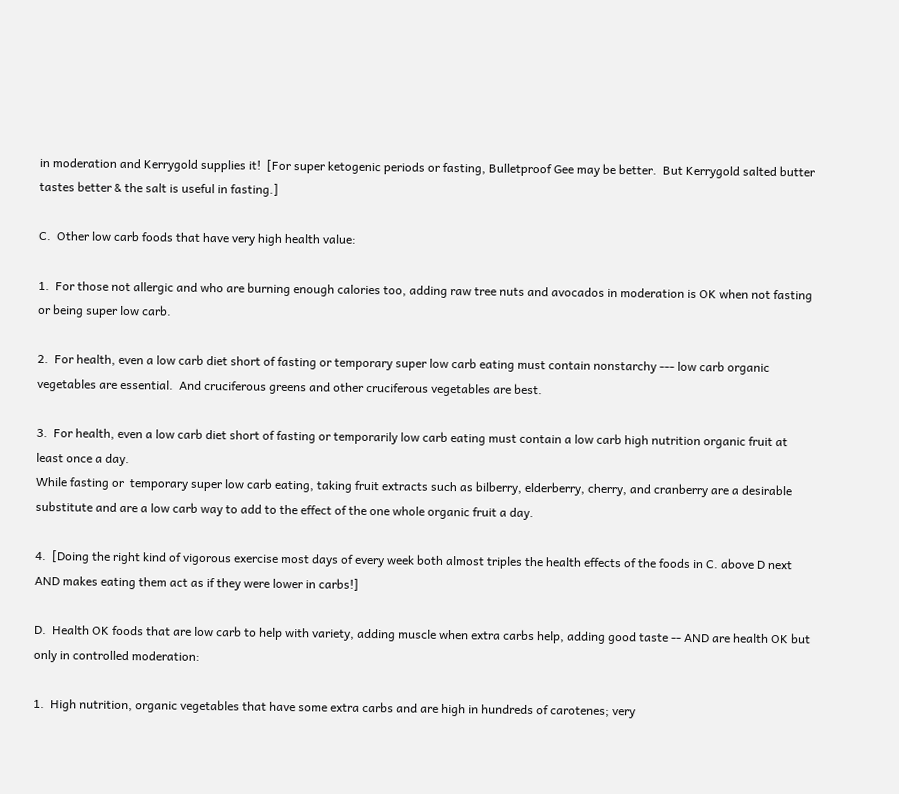in moderation and Kerrygold supplies it!  [For super ketogenic periods or fasting, Bulletproof Gee may be better.  But Kerrygold salted butter tastes better & the salt is useful in fasting.]

C.  Other low carb foods that have very high health value:

1.  For those not allergic and who are burning enough calories too, adding raw tree nuts and avocados in moderation is OK when not fasting or being super low carb.

2.  For health, even a low carb diet short of fasting or temporary super low carb eating must contain nonstarchy --- low carb organic vegetables are essential.  And cruciferous greens and other cruciferous vegetables are best.

3.  For health, even a low carb diet short of fasting or temporarily low carb eating must contain a low carb high nutrition organic fruit at least once a day.
While fasting or  temporary super low carb eating, taking fruit extracts such as bilberry, elderberry, cherry, and cranberry are a desirable substitute and are a low carb way to add to the effect of the one whole organic fruit a day.

4.  [Doing the right kind of vigorous exercise most days of every week both almost triples the health effects of the foods in C. above D next AND makes eating them act as if they were lower in carbs!]

D.  Health OK foods that are low carb to help with variety, adding muscle when extra carbs help, adding good taste -- AND are health OK but only in controlled moderation:

1.  High nutrition, organic vegetables that have some extra carbs and are high in hundreds of carotenes; very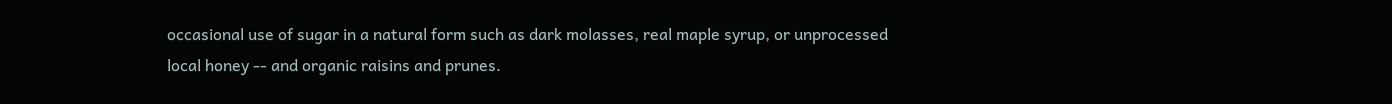occasional use of sugar in a natural form such as dark molasses, real maple syrup, or unprocessed local honey -- and organic raisins and prunes.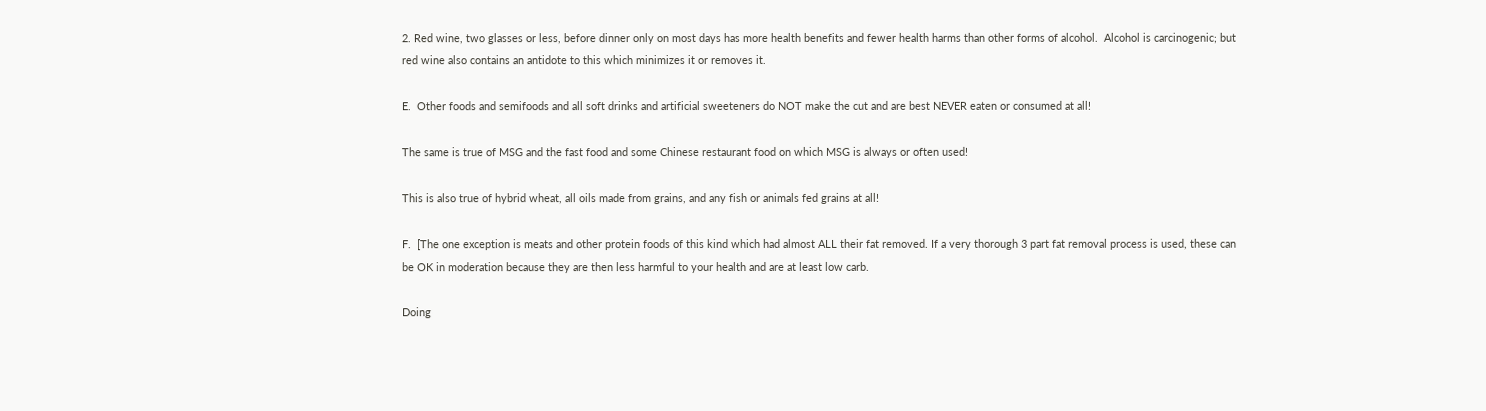2. Red wine, two glasses or less, before dinner only on most days has more health benefits and fewer health harms than other forms of alcohol.  Alcohol is carcinogenic; but red wine also contains an antidote to this which minimizes it or removes it.

E.  Other foods and semifoods and all soft drinks and artificial sweeteners do NOT make the cut and are best NEVER eaten or consumed at all!

The same is true of MSG and the fast food and some Chinese restaurant food on which MSG is always or often used!

This is also true of hybrid wheat, all oils made from grains, and any fish or animals fed grains at all!

F.  [The one exception is meats and other protein foods of this kind which had almost ALL their fat removed. If a very thorough 3 part fat removal process is used, these can be OK in moderation because they are then less harmful to your health and are at least low carb.

Doing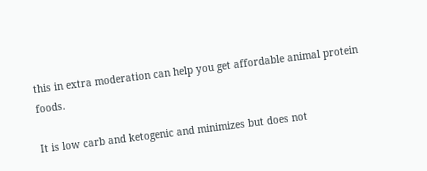this in extra moderation can help you get affordable animal protein foods.

It is low carb and ketogenic and minimizes but does not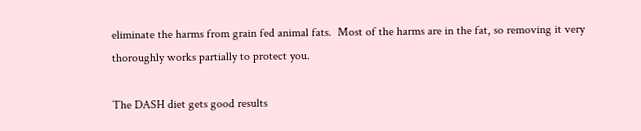eliminate the harms from grain fed animal fats.  Most of the harms are in the fat, so removing it very thoroughly works partially to protect you.

The DASH diet gets good results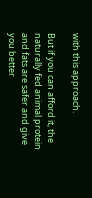with this approach.

But if you can afford it, the naturally fed animal protein and fats are safer and give you better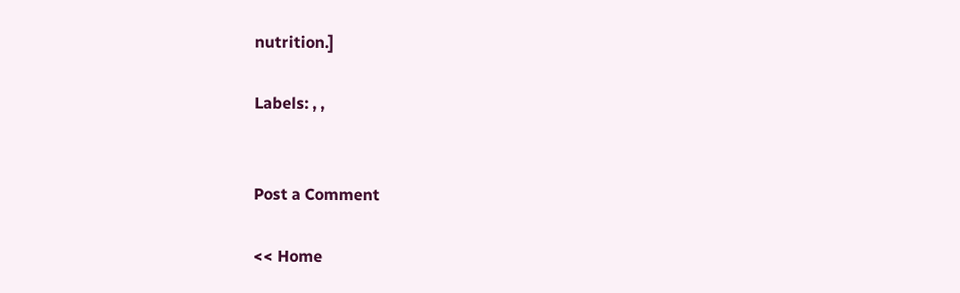nutrition.]

Labels: , ,


Post a Comment

<< Home